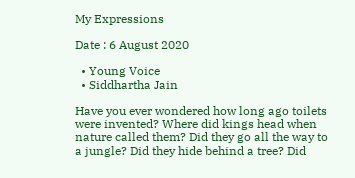My Expressions

Date : 6 August 2020

  • Young Voice
  • Siddhartha Jain

Have you ever wondered how long ago toilets were invented? Where did kings head when nature called them? Did they go all the way to a jungle? Did they hide behind a tree? Did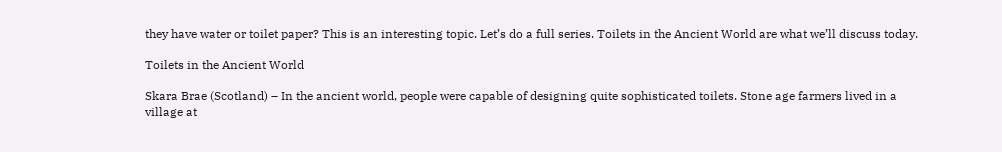they have water or toilet paper? This is an interesting topic. Let’s do a full series. Toilets in the Ancient World are what we’ll discuss today.

Toilets in the Ancient World

Skara Brae (Scotland) – In the ancient world, people were capable of designing quite sophisticated toilets. Stone age farmers lived in a village at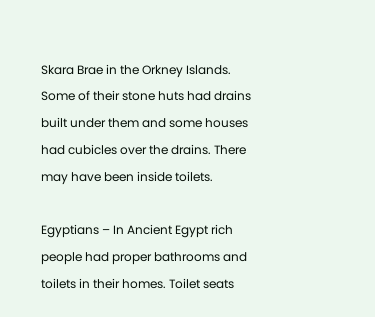Skara Brae in the Orkney Islands. Some of their stone huts had drains built under them and some houses had cubicles over the drains. There may have been inside toilets.

Egyptians – In Ancient Egypt rich people had proper bathrooms and toilets in their homes. Toilet seats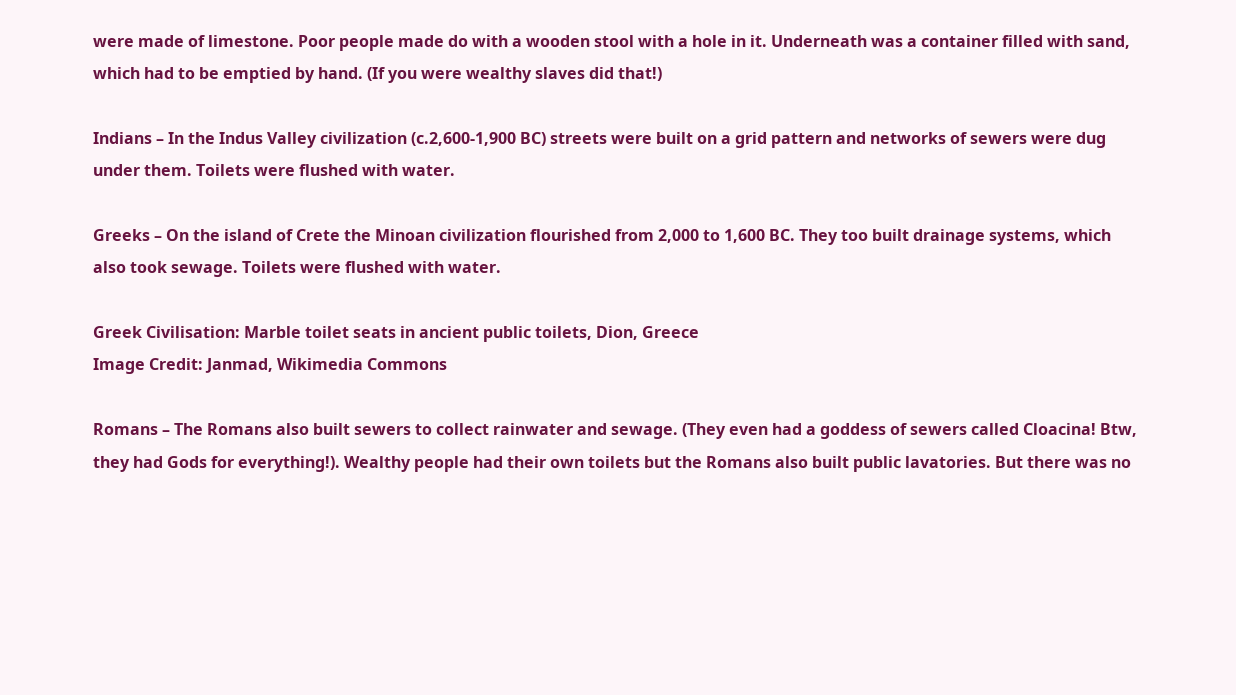were made of limestone. Poor people made do with a wooden stool with a hole in it. Underneath was a container filled with sand, which had to be emptied by hand. (If you were wealthy slaves did that!)

Indians – In the Indus Valley civilization (c.2,600-1,900 BC) streets were built on a grid pattern and networks of sewers were dug under them. Toilets were flushed with water.

Greeks – On the island of Crete the Minoan civilization flourished from 2,000 to 1,600 BC. They too built drainage systems, which also took sewage. Toilets were flushed with water.

Greek Civilisation: Marble toilet seats in ancient public toilets, Dion, Greece
Image Credit: Janmad, Wikimedia Commons

Romans – The Romans also built sewers to collect rainwater and sewage. (They even had a goddess of sewers called Cloacina! Btw, they had Gods for everything!). Wealthy people had their own toilets but the Romans also built public lavatories. But there was no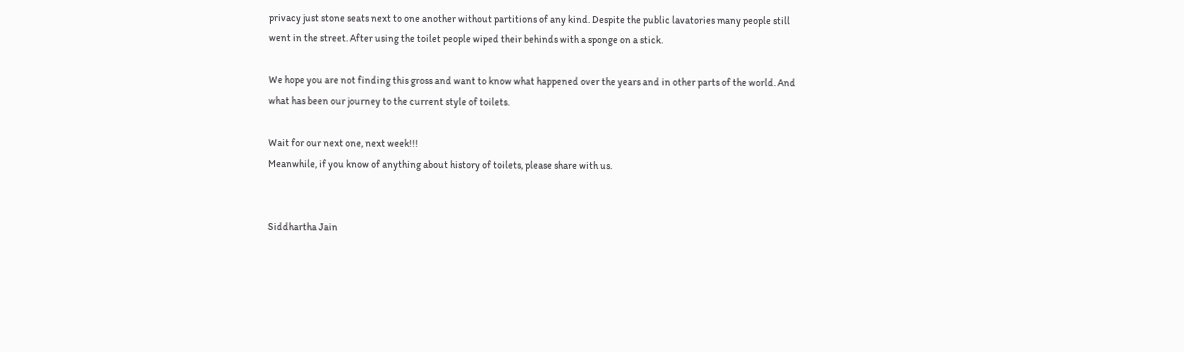privacy just stone seats next to one another without partitions of any kind. Despite the public lavatories many people still went in the street. After using the toilet people wiped their behinds with a sponge on a stick.

We hope you are not finding this gross and want to know what happened over the years and in other parts of the world. And what has been our journey to the current style of toilets.

Wait for our next one, next week!!!
Meanwhile, if you know of anything about history of toilets, please share with us.


Siddhartha Jain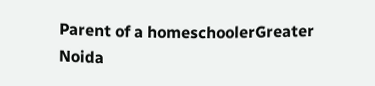Parent of a homeschoolerGreater Noida